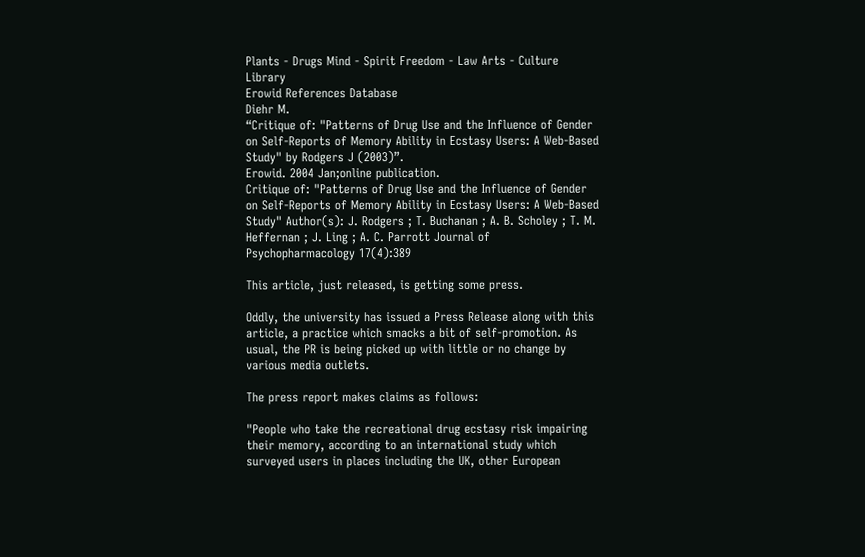Plants - Drugs Mind - Spirit Freedom - Law Arts - Culture Library
Erowid References Database
Diehr M.
“Critique of: "Patterns of Drug Use and the Influence of Gender on Self-Reports of Memory Ability in Ecstasy Users: A Web-Based Study" by Rodgers J (2003)”.
Erowid. 2004 Jan;online publication.
Critique of: "Patterns of Drug Use and the Influence of Gender on Self-Reports of Memory Ability in Ecstasy Users: A Web-Based Study" Author(s): J. Rodgers ; T. Buchanan ; A. B. Scholey ; T. M. Heffernan ; J. Ling ; A. C. Parrott Journal of Psychopharmacology 17(4):389

This article, just released, is getting some press.

Oddly, the university has issued a Press Release along with this article, a practice which smacks a bit of self-promotion. As usual, the PR is being picked up with little or no change by various media outlets.

The press report makes claims as follows:

"People who take the recreational drug ecstasy risk impairing their memory, according to an international study which surveyed users in places including the UK, other European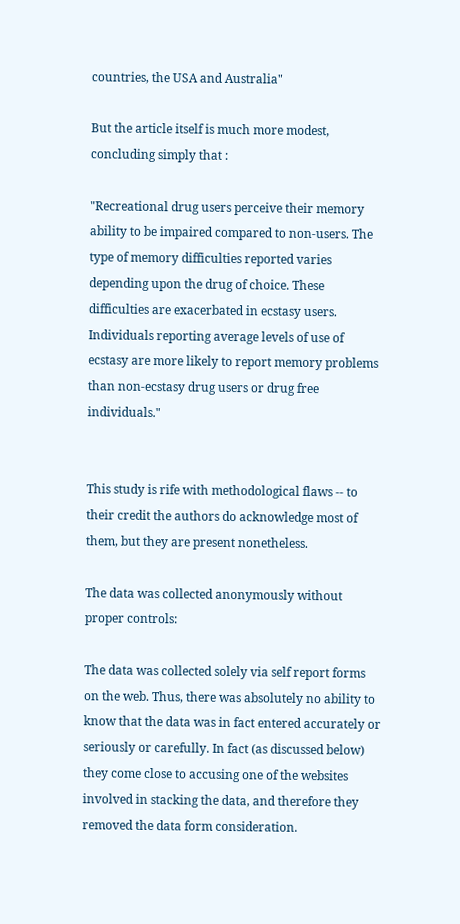countries, the USA and Australia"

But the article itself is much more modest, concluding simply that :

"Recreational drug users perceive their memory ability to be impaired compared to non-users. The type of memory difficulties reported varies depending upon the drug of choice. These difficulties are exacerbated in ecstasy users. Individuals reporting average levels of use of ecstasy are more likely to report memory problems than non-ecstasy drug users or drug free individuals."


This study is rife with methodological flaws -- to their credit the authors do acknowledge most of them, but they are present nonetheless.

The data was collected anonymously without proper controls:

The data was collected solely via self report forms on the web. Thus, there was absolutely no ability to know that the data was in fact entered accurately or seriously or carefully. In fact (as discussed below) they come close to accusing one of the websites involved in stacking the data, and therefore they removed the data form consideration.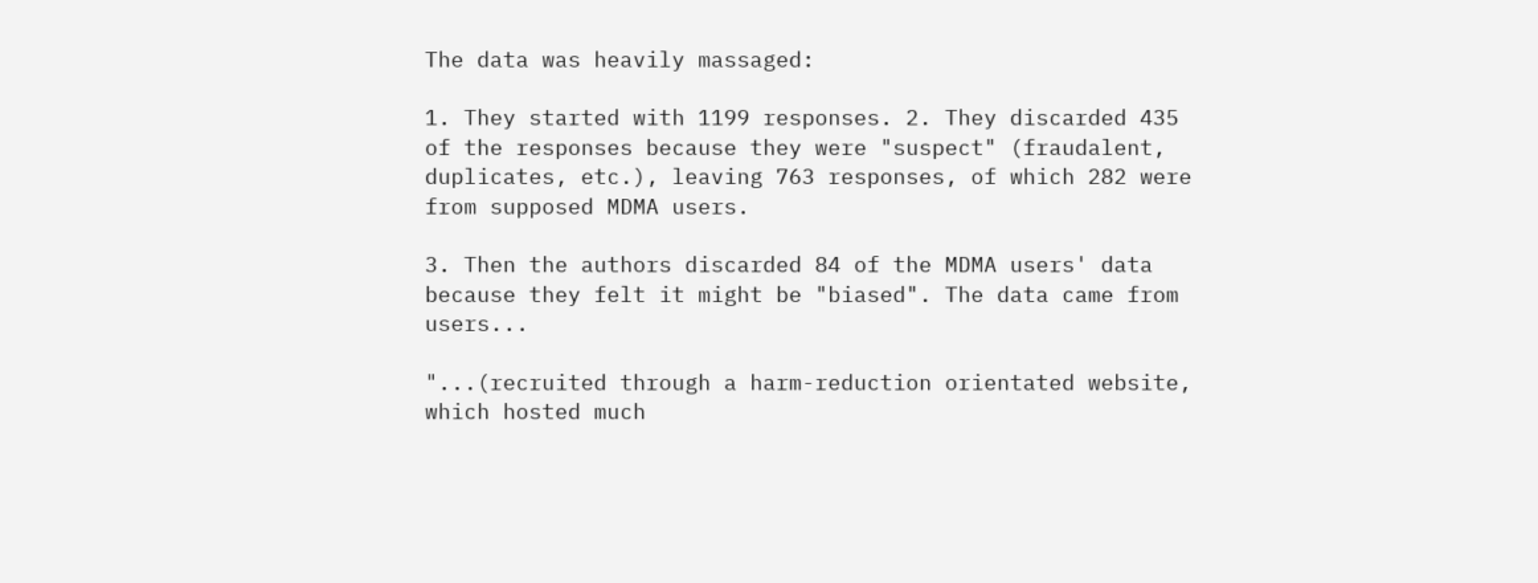The data was heavily massaged:

1. They started with 1199 responses. 2. They discarded 435 of the responses because they were "suspect" (fraudalent, duplicates, etc.), leaving 763 responses, of which 282 were from supposed MDMA users.

3. Then the authors discarded 84 of the MDMA users' data because they felt it might be "biased". The data came from users...

"...(recruited through a harm-reduction orientated website, which hosted much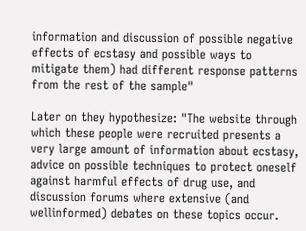information and discussion of possible negative effects of ecstasy and possible ways to mitigate them) had different response patterns from the rest of the sample"

Later on they hypothesize: "The website through which these people were recruited presents a very large amount of information about ecstasy, advice on possible techniques to protect oneself against harmful effects of drug use, and discussion forums where extensive (and wellinformed) debates on these topics occur.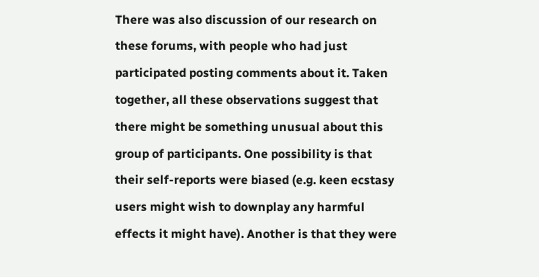There was also discussion of our research on these forums, with people who had just participated posting comments about it. Taken together, all these observations suggest that there might be something unusual about this group of participants. One possibility is that their self-reports were biased (e.g. keen ecstasy users might wish to downplay any harmful effects it might have). Another is that they were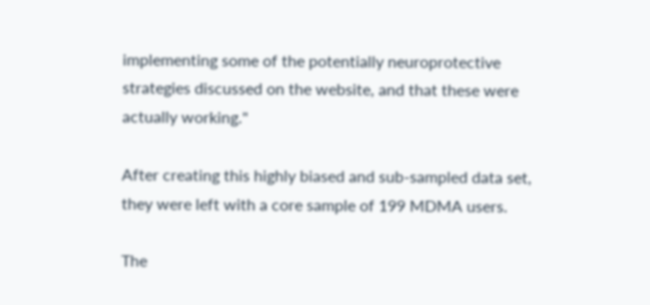implementing some of the potentially neuroprotective strategies discussed on the website, and that these were actually working."

After creating this highly biased and sub-sampled data set, they were left with a core sample of 199 MDMA users.

The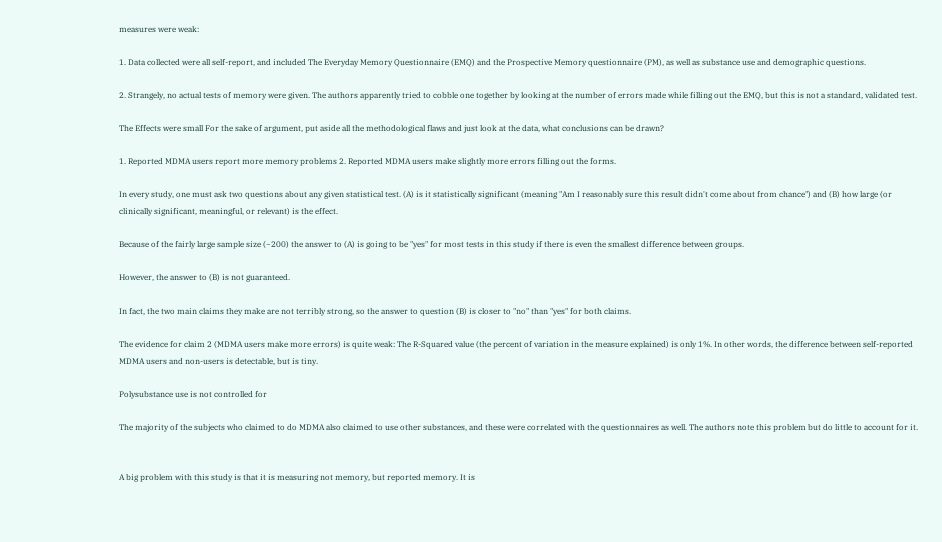measures were weak:

1. Data collected were all self-report, and included The Everyday Memory Questionnaire (EMQ) and the Prospective Memory questionnaire (PM), as well as substance use and demographic questions.

2. Strangely, no actual tests of memory were given. The authors apparently tried to cobble one together by looking at the number of errors made while filling out the EMQ, but this is not a standard, validated test.

The Effects were small For the sake of argument, put aside all the methodological flaws and just look at the data, what conclusions can be drawn?

1. Reported MDMA users report more memory problems 2. Reported MDMA users make slightly more errors filling out the forms.

In every study, one must ask two questions about any given statistical test. (A) is it statistically significant (meaning "Am I reasonably sure this result didn't come about from chance") and (B) how large (or clinically significant, meaningful, or relevant) is the effect.

Because of the fairly large sample size (~200) the answer to (A) is going to be "yes" for most tests in this study if there is even the smallest difference between groups.

However, the answer to (B) is not guaranteed.

In fact, the two main claims they make are not terribly strong, so the answer to question (B) is closer to "no" than "yes" for both claims.

The evidence for claim 2 (MDMA users make more errors) is quite weak: The R-Squared value (the percent of variation in the measure explained) is only 1%. In other words, the difference between self-reported MDMA users and non-users is detectable, but is tiny.

Polysubstance use is not controlled for

The majority of the subjects who claimed to do MDMA also claimed to use other substances, and these were correlated with the questionnaires as well. The authors note this problem but do little to account for it.


A big problem with this study is that it is measuring not memory, but reported memory. It is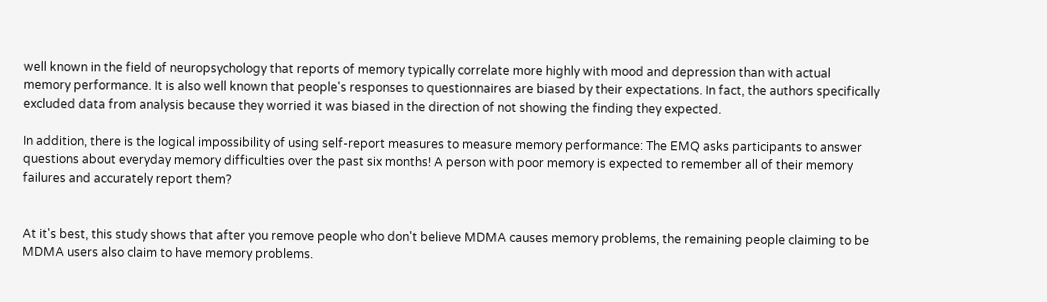well known in the field of neuropsychology that reports of memory typically correlate more highly with mood and depression than with actual memory performance. It is also well known that people's responses to questionnaires are biased by their expectations. In fact, the authors specifically excluded data from analysis because they worried it was biased in the direction of not showing the finding they expected.

In addition, there is the logical impossibility of using self-report measures to measure memory performance: The EMQ asks participants to answer questions about everyday memory difficulties over the past six months! A person with poor memory is expected to remember all of their memory failures and accurately report them?


At it's best, this study shows that after you remove people who don't believe MDMA causes memory problems, the remaining people claiming to be MDMA users also claim to have memory problems.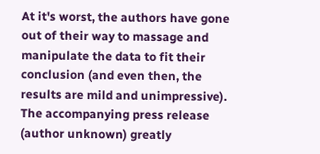At it's worst, the authors have gone out of their way to massage and manipulate the data to fit their conclusion (and even then, the results are mild and unimpressive). The accompanying press release (author unknown) greatly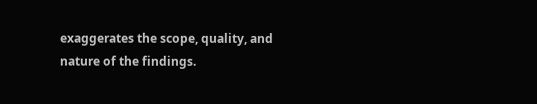exaggerates the scope, quality, and nature of the findings.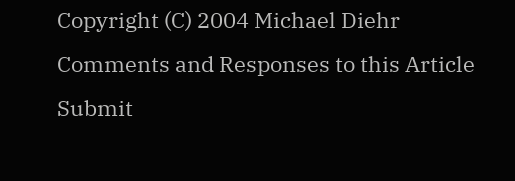Copyright (C) 2004 Michael Diehr
Comments and Responses to this Article
Submit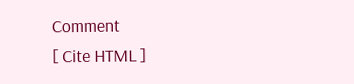Comment
[ Cite HTML ]